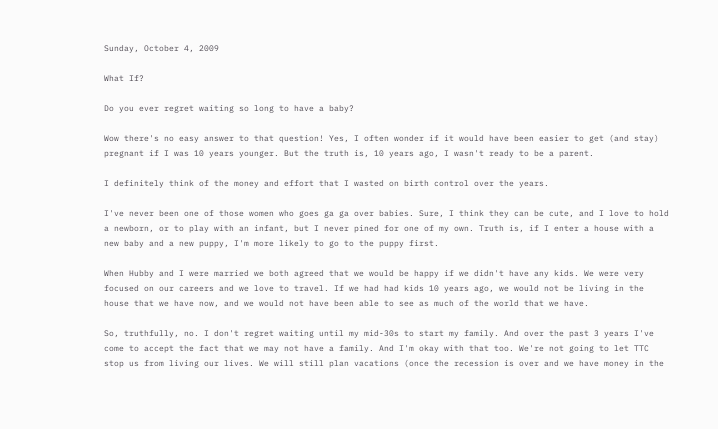Sunday, October 4, 2009

What If?

Do you ever regret waiting so long to have a baby?

Wow there's no easy answer to that question! Yes, I often wonder if it would have been easier to get (and stay) pregnant if I was 10 years younger. But the truth is, 10 years ago, I wasn't ready to be a parent.

I definitely think of the money and effort that I wasted on birth control over the years.

I've never been one of those women who goes ga ga over babies. Sure, I think they can be cute, and I love to hold a newborn, or to play with an infant, but I never pined for one of my own. Truth is, if I enter a house with a new baby and a new puppy, I'm more likely to go to the puppy first.

When Hubby and I were married we both agreed that we would be happy if we didn't have any kids. We were very focused on our careers and we love to travel. If we had had kids 10 years ago, we would not be living in the house that we have now, and we would not have been able to see as much of the world that we have.

So, truthfully, no. I don't regret waiting until my mid-30s to start my family. And over the past 3 years I've come to accept the fact that we may not have a family. And I'm okay with that too. We're not going to let TTC stop us from living our lives. We will still plan vacations (once the recession is over and we have money in the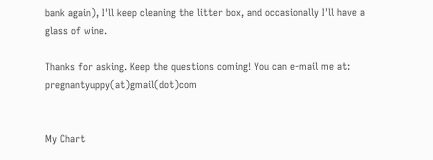bank again), I'll keep cleaning the litter box, and occasionally I'll have a glass of wine.

Thanks for asking. Keep the questions coming! You can e-mail me at: pregnantyuppy(at)gmail(dot)com


My Chart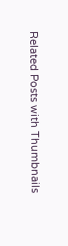Related Posts with Thumbnails